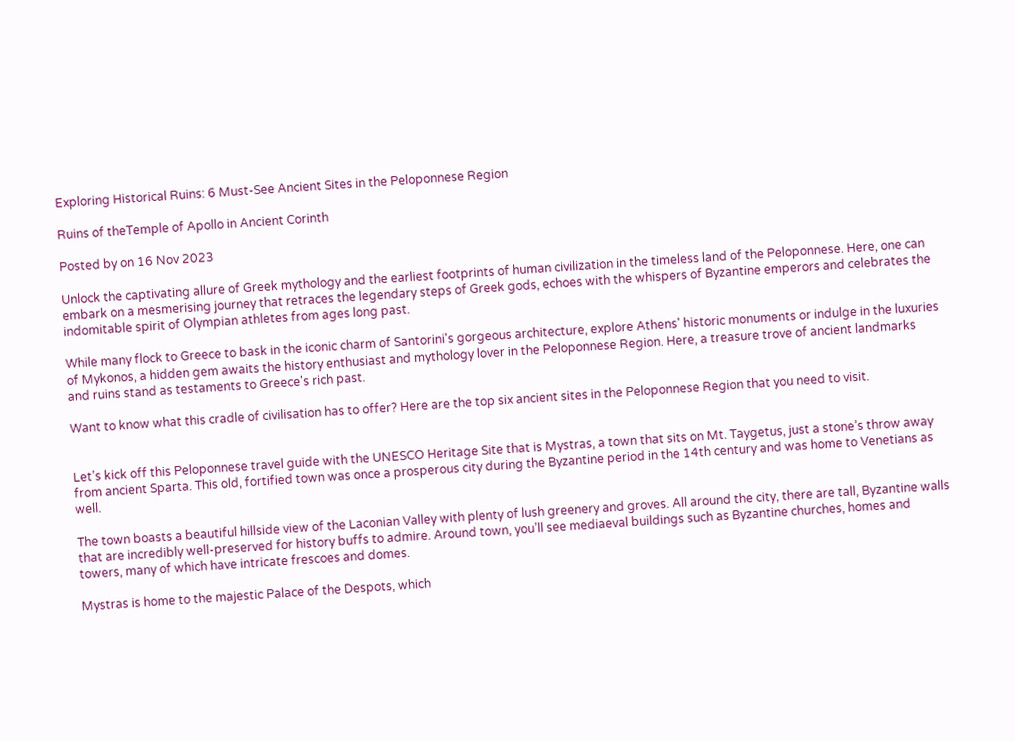Exploring Historical Ruins: 6 Must-See Ancient Sites in the Peloponnese Region

Ruins of theTemple of Apollo in Ancient Corinth

Posted by on 16 Nov 2023

Unlock the captivating allure of Greek mythology and the earliest footprints of human civilization in the timeless land of the Peloponnese. Here, one can embark on a mesmerising journey that retraces the legendary steps of Greek gods, echoes with the whispers of Byzantine emperors and celebrates the indomitable spirit of Olympian athletes from ages long past.

While many flock to Greece to bask in the iconic charm of Santorini's gorgeous architecture, explore Athens' historic monuments or indulge in the luxuries of Mykonos, a hidden gem awaits the history enthusiast and mythology lover in the Peloponnese Region. Here, a treasure trove of ancient landmarks and ruins stand as testaments to Greece's rich past.

Want to know what this cradle of civilisation has to offer? Here are the top six ancient sites in the Peloponnese Region that you need to visit.


Let’s kick off this Peloponnese travel guide with the UNESCO Heritage Site that is Mystras, a town that sits on Mt. Taygetus, just a stone’s throw away from ancient Sparta. This old, fortified town was once a prosperous city during the Byzantine period in the 14th century and was home to Venetians as well.

The town boasts a beautiful hillside view of the Laconian Valley with plenty of lush greenery and groves. All around the city, there are tall, Byzantine walls that are incredibly well-preserved for history buffs to admire. Around town, you’ll see mediaeval buildings such as Byzantine churches, homes and towers, many of which have intricate frescoes and domes.

Mystras is home to the majestic Palace of the Despots, which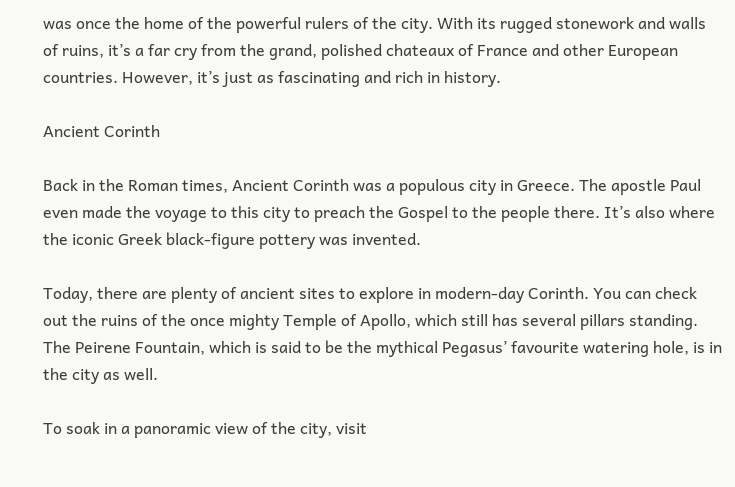was once the home of the powerful rulers of the city. With its rugged stonework and walls of ruins, it’s a far cry from the grand, polished chateaux of France and other European countries. However, it’s just as fascinating and rich in history.

Ancient Corinth

Back in the Roman times, Ancient Corinth was a populous city in Greece. The apostle Paul even made the voyage to this city to preach the Gospel to the people there. It’s also where the iconic Greek black-figure pottery was invented.

Today, there are plenty of ancient sites to explore in modern-day Corinth. You can check out the ruins of the once mighty Temple of Apollo, which still has several pillars standing. The Peirene Fountain, which is said to be the mythical Pegasus’ favourite watering hole, is in the city as well.

To soak in a panoramic view of the city, visit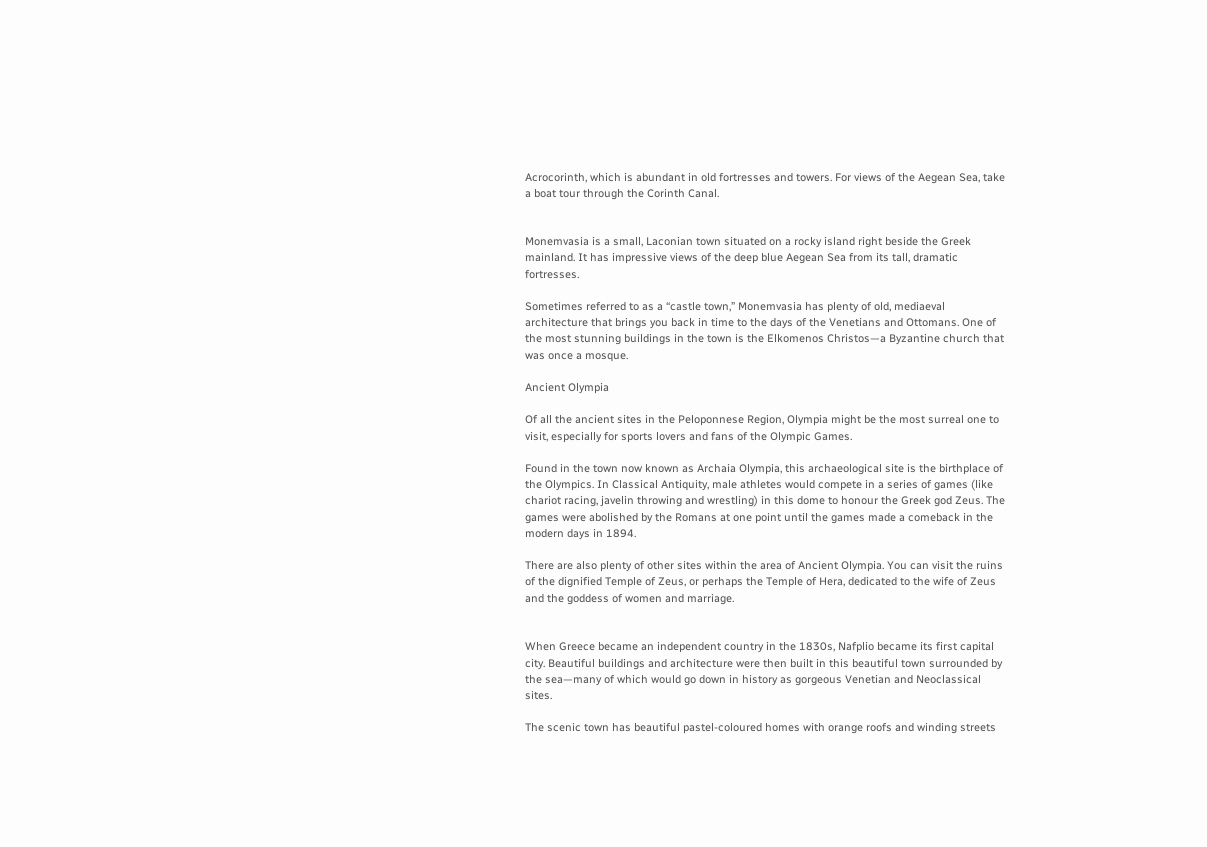Acrocorinth, which is abundant in old fortresses and towers. For views of the Aegean Sea, take a boat tour through the Corinth Canal.


Monemvasia is a small, Laconian town situated on a rocky island right beside the Greek mainland. It has impressive views of the deep blue Aegean Sea from its tall, dramatic fortresses.

Sometimes referred to as a “castle town,” Monemvasia has plenty of old, mediaeval architecture that brings you back in time to the days of the Venetians and Ottomans. One of the most stunning buildings in the town is the Elkomenos Christos—a Byzantine church that was once a mosque.

Ancient Olympia

Of all the ancient sites in the Peloponnese Region, Olympia might be the most surreal one to visit, especially for sports lovers and fans of the Olympic Games.

Found in the town now known as Archaia Olympia, this archaeological site is the birthplace of the Olympics. In Classical Antiquity, male athletes would compete in a series of games (like chariot racing, javelin throwing and wrestling) in this dome to honour the Greek god Zeus. The games were abolished by the Romans at one point until the games made a comeback in the modern days in 1894.

There are also plenty of other sites within the area of Ancient Olympia. You can visit the ruins of the dignified Temple of Zeus, or perhaps the Temple of Hera, dedicated to the wife of Zeus and the goddess of women and marriage.


When Greece became an independent country in the 1830s, Nafplio became its first capital city. Beautiful buildings and architecture were then built in this beautiful town surrounded by the sea—many of which would go down in history as gorgeous Venetian and Neoclassical sites.

The scenic town has beautiful pastel-coloured homes with orange roofs and winding streets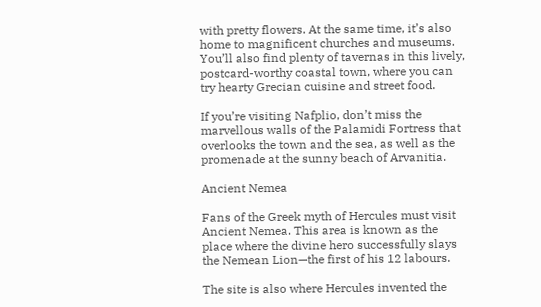with pretty flowers. At the same time, it’s also home to magnificent churches and museums. You’ll also find plenty of tavernas in this lively, postcard-worthy coastal town, where you can try hearty Grecian cuisine and street food.

If you’re visiting Nafplio, don’t miss the marvellous walls of the Palamidi Fortress that overlooks the town and the sea, as well as the promenade at the sunny beach of Arvanitia.

Ancient Nemea

Fans of the Greek myth of Hercules must visit Ancient Nemea. This area is known as the place where the divine hero successfully slays the Nemean Lion—the first of his 12 labours.

The site is also where Hercules invented the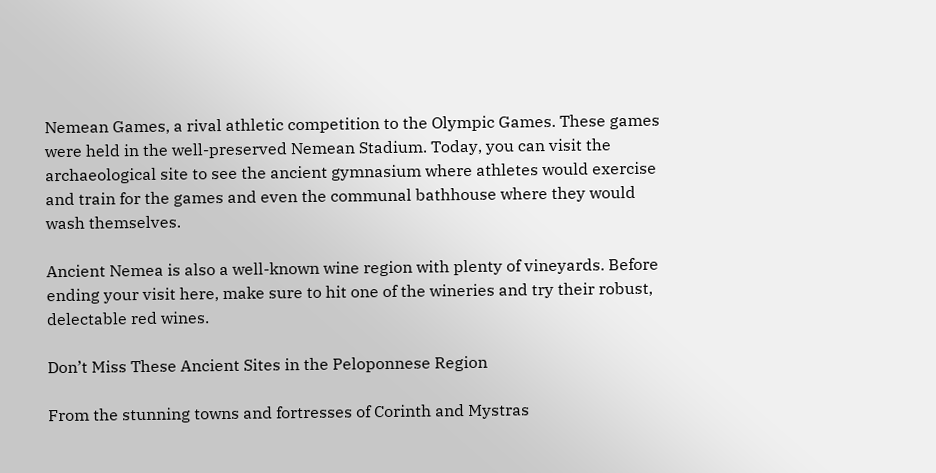Nemean Games, a rival athletic competition to the Olympic Games. These games were held in the well-preserved Nemean Stadium. Today, you can visit the archaeological site to see the ancient gymnasium where athletes would exercise and train for the games and even the communal bathhouse where they would wash themselves.

Ancient Nemea is also a well-known wine region with plenty of vineyards. Before ending your visit here, make sure to hit one of the wineries and try their robust, delectable red wines.

Don’t Miss These Ancient Sites in the Peloponnese Region

From the stunning towns and fortresses of Corinth and Mystras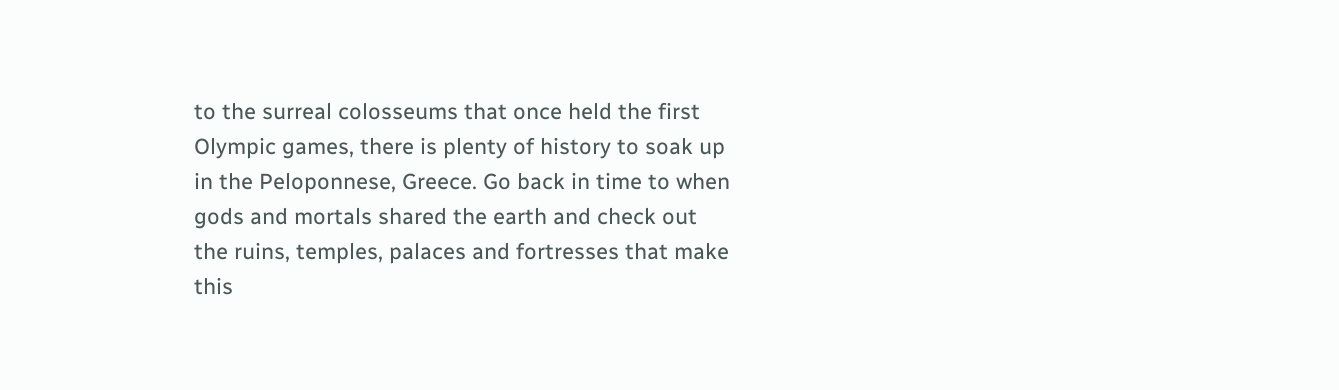to the surreal colosseums that once held the first Olympic games, there is plenty of history to soak up in the Peloponnese, Greece. Go back in time to when gods and mortals shared the earth and check out the ruins, temples, palaces and fortresses that make this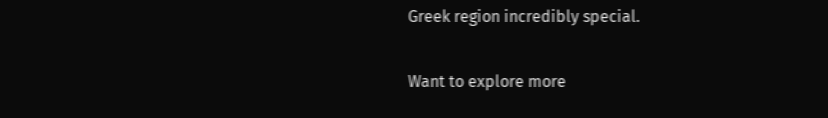Greek region incredibly special.

Want to explore more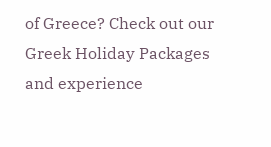of Greece? Check out our Greek Holiday Packages and experience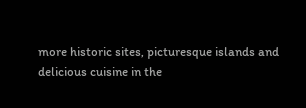more historic sites, picturesque islands and delicious cuisine in the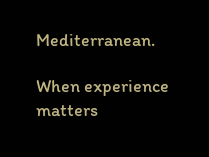Mediterranean.

When experience matters